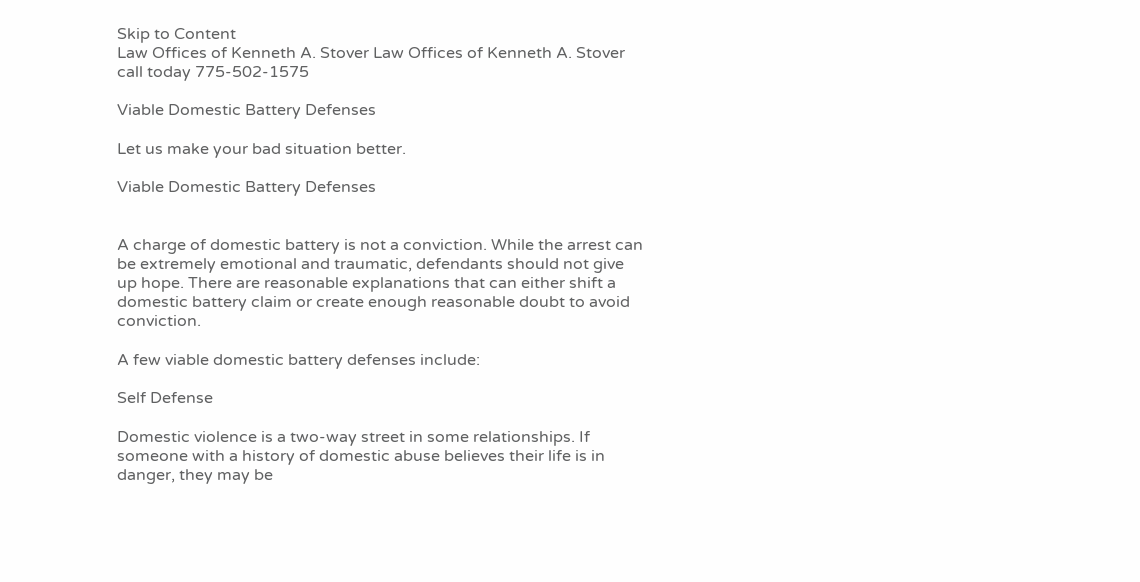Skip to Content
Law Offices of Kenneth A. Stover Law Offices of Kenneth A. Stover
call today 775-502-1575

Viable Domestic Battery Defenses

Let us make your bad situation better.

Viable Domestic Battery Defenses


A charge of domestic battery is not a conviction. While the arrest can be extremely emotional and traumatic, defendants should not give up hope. There are reasonable explanations that can either shift a domestic battery claim or create enough reasonable doubt to avoid conviction.

A few viable domestic battery defenses include:

Self Defense

Domestic violence is a two-way street in some relationships. If someone with a history of domestic abuse believes their life is in danger, they may be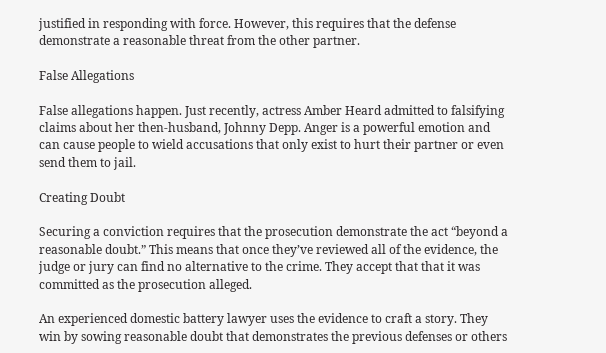justified in responding with force. However, this requires that the defense demonstrate a reasonable threat from the other partner.

False Allegations

False allegations happen. Just recently, actress Amber Heard admitted to falsifying claims about her then-husband, Johnny Depp. Anger is a powerful emotion and can cause people to wield accusations that only exist to hurt their partner or even send them to jail.

Creating Doubt

Securing a conviction requires that the prosecution demonstrate the act “beyond a reasonable doubt.” This means that once they’ve reviewed all of the evidence, the judge or jury can find no alternative to the crime. They accept that that it was committed as the prosecution alleged.

An experienced domestic battery lawyer uses the evidence to craft a story. They win by sowing reasonable doubt that demonstrates the previous defenses or others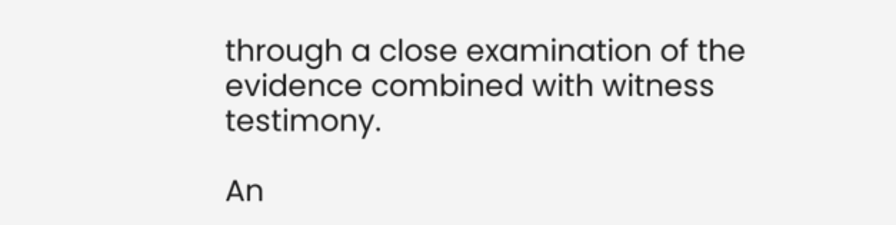through a close examination of the evidence combined with witness testimony.

An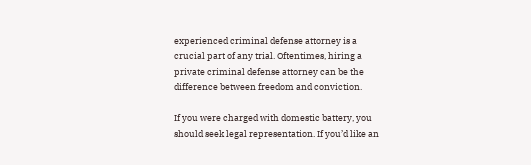experienced criminal defense attorney is a crucial part of any trial. Oftentimes, hiring a private criminal defense attorney can be the difference between freedom and conviction.

If you were charged with domestic battery, you should seek legal representation. If you’d like an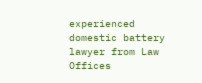experienced domestic battery lawyer from Law Offices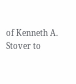of Kenneth A. Stover to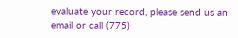evaluate your record, please send us an email or call (775)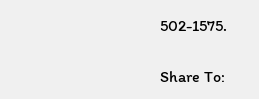502-1575.

Share To: